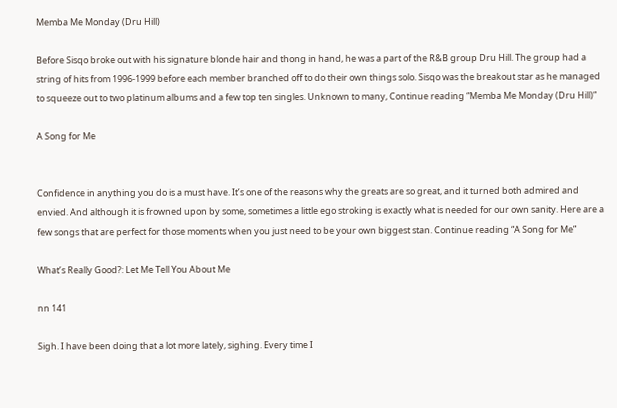Memba Me Monday (Dru Hill)

Before Sisqo broke out with his signature blonde hair and thong in hand, he was a part of the R&B group Dru Hill. The group had a string of hits from 1996-1999 before each member branched off to do their own things solo. Sisqo was the breakout star as he managed to squeeze out to two platinum albums and a few top ten singles. Unknown to many, Continue reading “Memba Me Monday (Dru Hill)”

A Song for Me


Confidence in anything you do is a must have. It’s one of the reasons why the greats are so great, and it turned both admired and envied. And although it is frowned upon by some, sometimes a little ego stroking is exactly what is needed for our own sanity. Here are a few songs that are perfect for those moments when you just need to be your own biggest stan. Continue reading “A Song for Me”

What’s Really Good?: Let Me Tell You About Me

nn 141

Sigh. I have been doing that a lot more lately, sighing. Every time I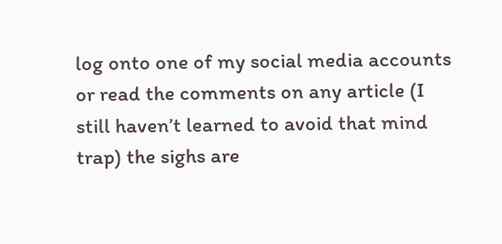log onto one of my social media accounts or read the comments on any article (I still haven’t learned to avoid that mind trap) the sighs are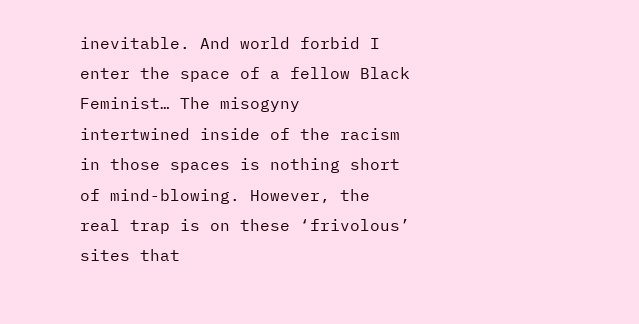inevitable. And world forbid I enter the space of a fellow Black Feminist… The misogyny intertwined inside of the racism in those spaces is nothing short of mind-blowing. However, the real trap is on these ‘frivolous’ sites that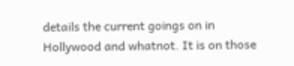details the current goings on in Hollywood and whatnot. It is on those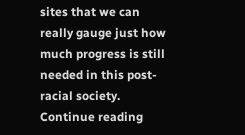sites that we can really gauge just how much progress is still needed in this post-racial society. Continue reading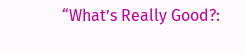“What’s Really Good?: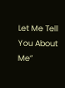Let Me Tell You About Me”